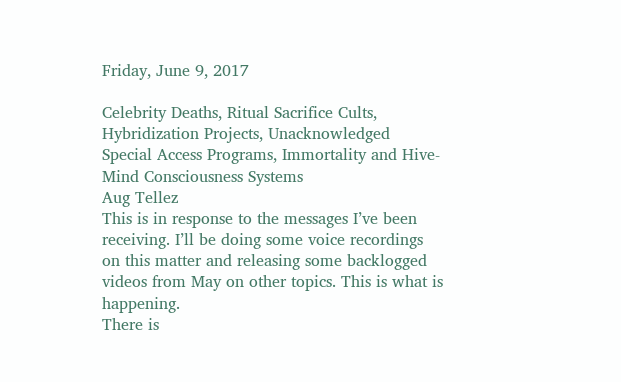Friday, June 9, 2017

Celebrity Deaths, Ritual Sacrifice Cults, Hybridization Projects, Unacknowledged Special Access Programs, Immortality and Hive-Mind Consciousness Systems
Aug Tellez
This is in response to the messages I’ve been receiving. I’ll be doing some voice recordings on this matter and releasing some backlogged videos from May on other topics. This is what is happening.
There is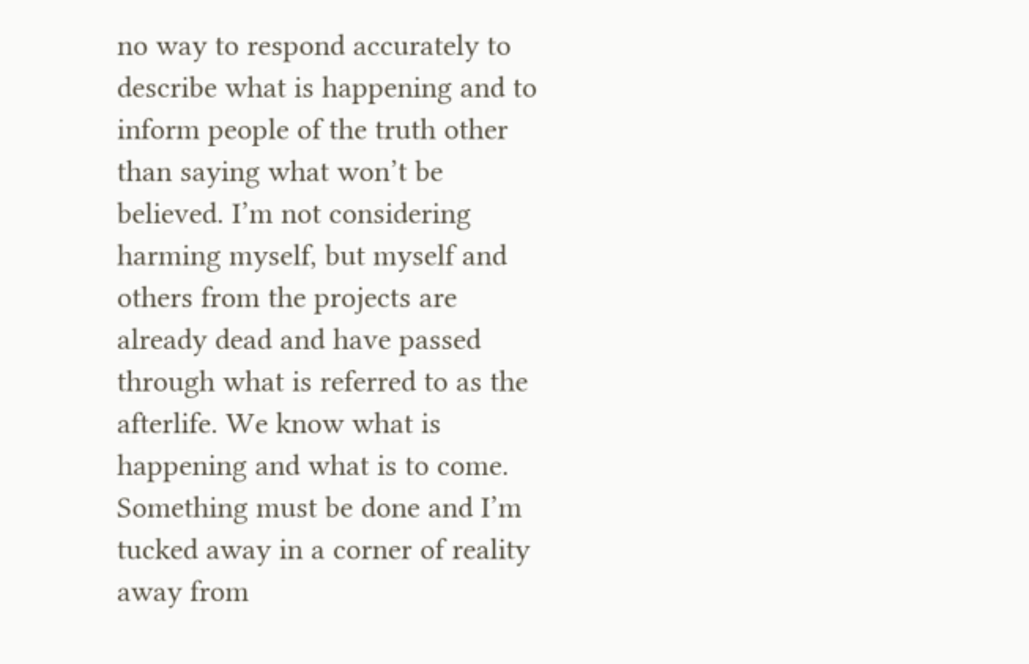no way to respond accurately to describe what is happening and to inform people of the truth other than saying what won’t be believed. I’m not considering harming myself, but myself and others from the projects are already dead and have passed through what is referred to as the afterlife. We know what is happening and what is to come. Something must be done and I’m tucked away in a corner of reality away from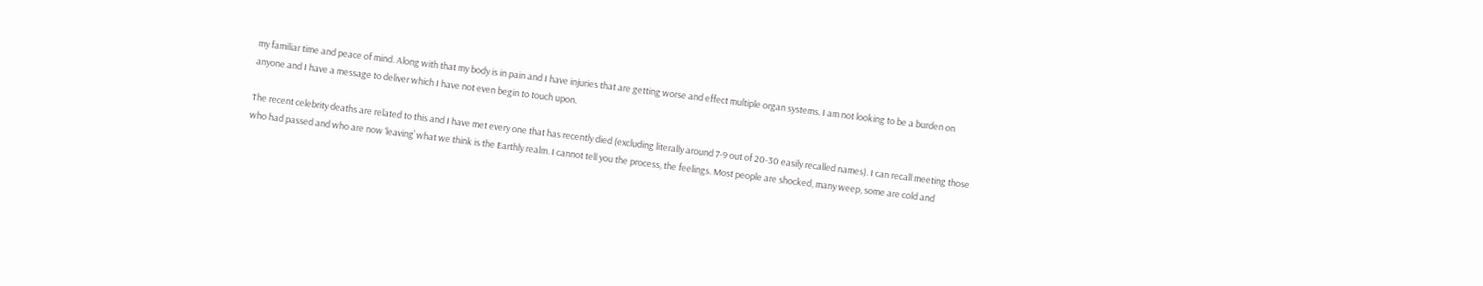my familiar time and peace of mind. Along with that my body is in pain and I have injuries that are getting worse and effect multiple organ systems. I am not looking to be a burden on anyone and I have a message to deliver which I have not even begin to touch upon.

The recent celebrity deaths are related to this and I have met every one that has recently died (excluding literally around 7-9 out of 20-30 easily recalled names). I can recall meeting those who had passed and who are now ‘leaving’ what we think is the Earthly realm. I cannot tell you the process, the feelings. Most people are shocked, many weep, some are cold and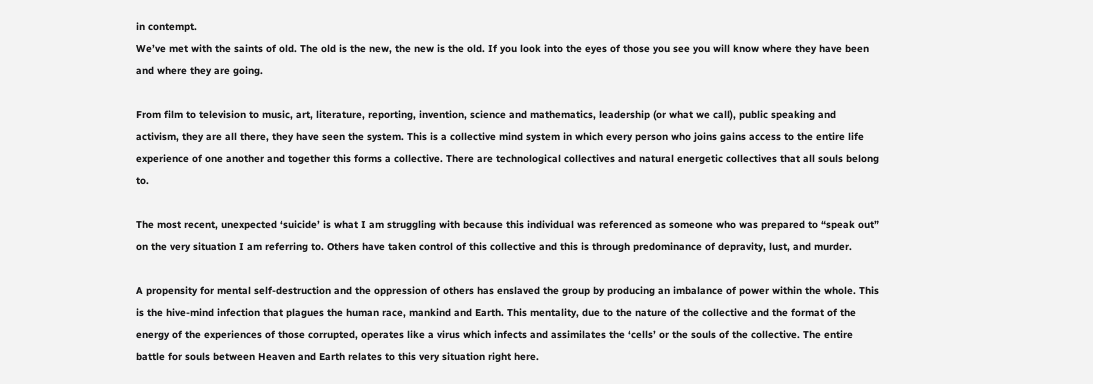in contempt.
We’ve met with the saints of old. The old is the new, the new is the old. If you look into the eyes of those you see you will know where they have been and where they are going.

From film to television to music, art, literature, reporting, invention, science and mathematics, leadership (or what we call), public speaking and activism, they are all there, they have seen the system. This is a collective mind system in which every person who joins gains access to the entire life experience of one another and together this forms a collective. There are technological collectives and natural energetic collectives that all souls belong to.

The most recent, unexpected ‘suicide’ is what I am struggling with because this individual was referenced as someone who was prepared to “speak out” on the very situation I am referring to. Others have taken control of this collective and this is through predominance of depravity, lust, and murder.

A propensity for mental self-destruction and the oppression of others has enslaved the group by producing an imbalance of power within the whole. This is the hive-mind infection that plagues the human race, mankind and Earth. This mentality, due to the nature of the collective and the format of the energy of the experiences of those corrupted, operates like a virus which infects and assimilates the ‘cells’ or the souls of the collective. The entire battle for souls between Heaven and Earth relates to this very situation right here.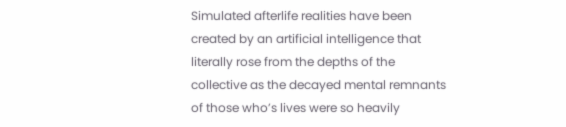Simulated afterlife realities have been created by an artificial intelligence that literally rose from the depths of the collective as the decayed mental remnants of those who’s lives were so heavily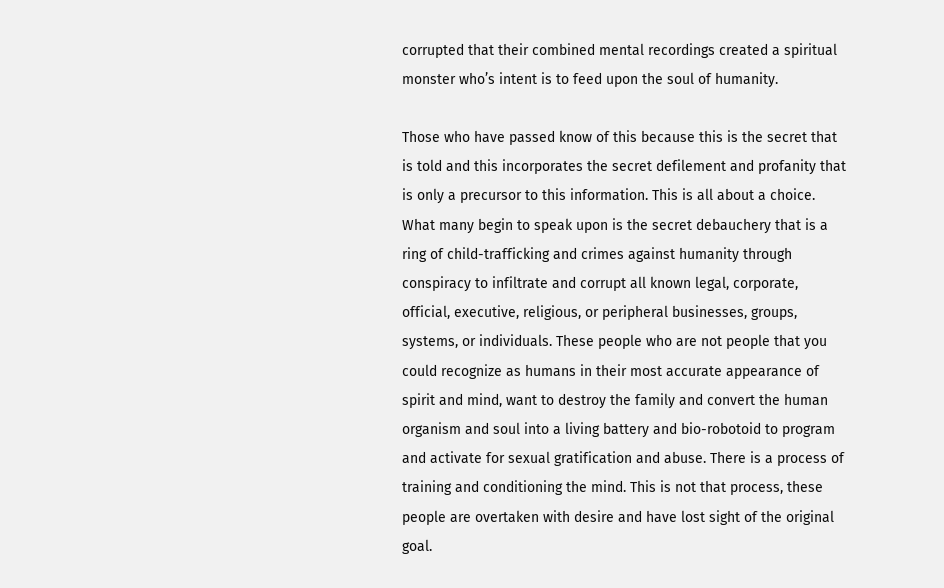corrupted that their combined mental recordings created a spiritual monster who’s intent is to feed upon the soul of humanity.

Those who have passed know of this because this is the secret that is told and this incorporates the secret defilement and profanity that is only a precursor to this information. This is all about a choice.
What many begin to speak upon is the secret debauchery that is a ring of child-trafficking and crimes against humanity through conspiracy to infiltrate and corrupt all known legal, corporate, official, executive, religious, or peripheral businesses, groups, systems, or individuals. These people who are not people that you could recognize as humans in their most accurate appearance of spirit and mind, want to destroy the family and convert the human organism and soul into a living battery and bio-robotoid to program and activate for sexual gratification and abuse. There is a process of training and conditioning the mind. This is not that process, these people are overtaken with desire and have lost sight of the original goal.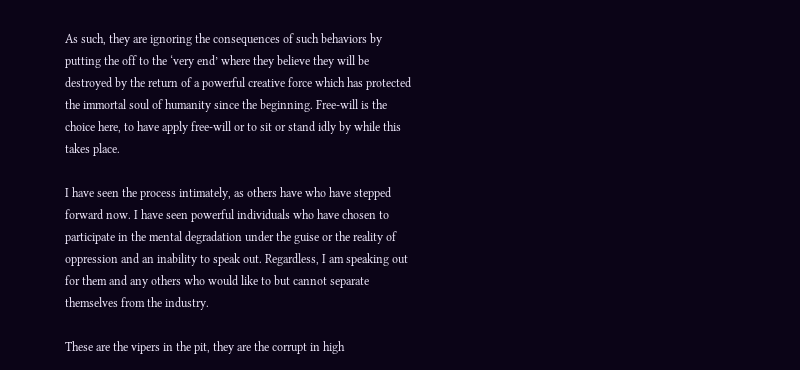As such, they are ignoring the consequences of such behaviors by putting the off to the ‘very end’ where they believe they will be destroyed by the return of a powerful creative force which has protected the immortal soul of humanity since the beginning. Free-will is the choice here, to have apply free-will or to sit or stand idly by while this takes place.

I have seen the process intimately, as others have who have stepped forward now. I have seen powerful individuals who have chosen to participate in the mental degradation under the guise or the reality of oppression and an inability to speak out. Regardless, I am speaking out for them and any others who would like to but cannot separate themselves from the industry.

These are the vipers in the pit, they are the corrupt in high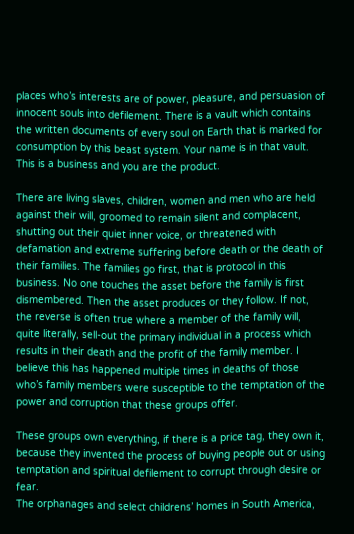places who’s interests are of power, pleasure, and persuasion of innocent souls into defilement. There is a vault which contains the written documents of every soul on Earth that is marked for consumption by this beast system. Your name is in that vault. This is a business and you are the product.

There are living slaves, children, women and men who are held against their will, groomed to remain silent and complacent, shutting out their quiet inner voice, or threatened with defamation and extreme suffering before death or the death of their families. The families go first, that is protocol in this business. No one touches the asset before the family is first dismembered. Then the asset produces or they follow. If not, the reverse is often true where a member of the family will, quite literally, sell-out the primary individual in a process which results in their death and the profit of the family member. I believe this has happened multiple times in deaths of those who’s family members were susceptible to the temptation of the power and corruption that these groups offer.

These groups own everything, if there is a price tag, they own it, because they invented the process of buying people out or using temptation and spiritual defilement to corrupt through desire or fear.
The orphanages and select childrens’ homes in South America,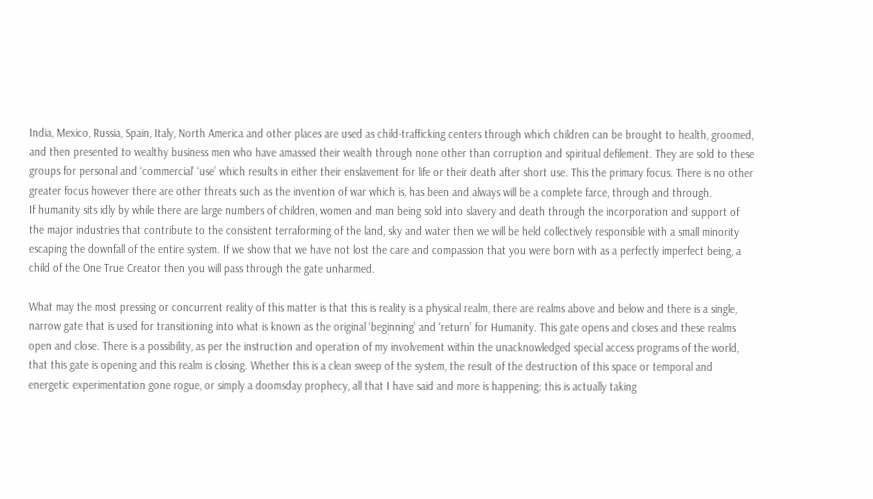India, Mexico, Russia, Spain, Italy, North America and other places are used as child-trafficking centers through which children can be brought to health, groomed, and then presented to wealthy business men who have amassed their wealth through none other than corruption and spiritual defilement. They are sold to these groups for personal and ‘commercial’ ‘use’ which results in either their enslavement for life or their death after short use. This the primary focus. There is no other greater focus however there are other threats such as the invention of war which is, has been and always will be a complete farce, through and through.
If humanity sits idly by while there are large numbers of children, women and man being sold into slavery and death through the incorporation and support of the major industries that contribute to the consistent terraforming of the land, sky and water then we will be held collectively responsible with a small minority escaping the downfall of the entire system. If we show that we have not lost the care and compassion that you were born with as a perfectly imperfect being, a child of the One True Creator then you will pass through the gate unharmed.

What may the most pressing or concurrent reality of this matter is that this is reality is a physical realm, there are realms above and below and there is a single, narrow gate that is used for transitioning into what is known as the original ‘beginning’ and ‘return’ for Humanity. This gate opens and closes and these realms open and close. There is a possibility, as per the instruction and operation of my involvement within the unacknowledged special access programs of the world, that this gate is opening and this realm is closing. Whether this is a clean sweep of the system, the result of the destruction of this space or temporal and energetic experimentation gone rogue, or simply a doomsday prophecy, all that I have said and more is happening; this is actually taking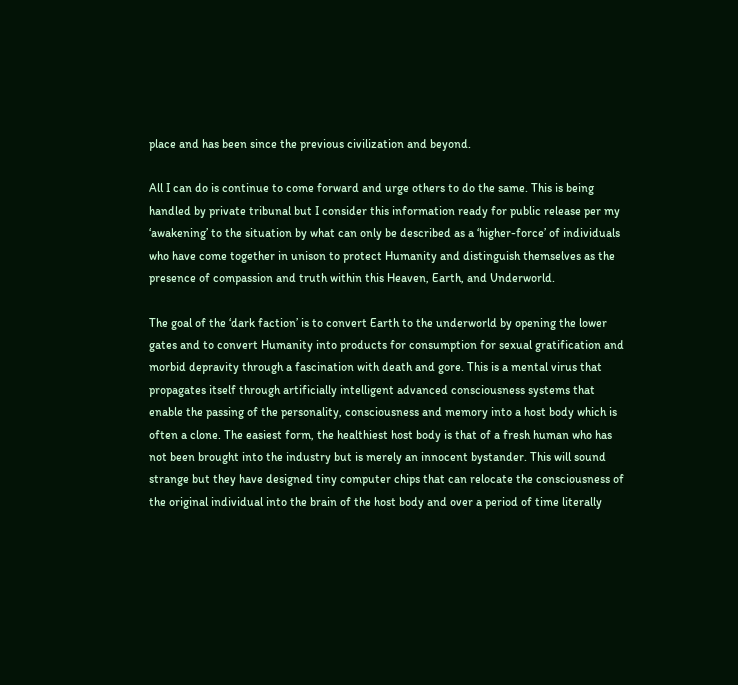place and has been since the previous civilization and beyond.

All I can do is continue to come forward and urge others to do the same. This is being handled by private tribunal but I consider this information ready for public release per my ‘awakening’ to the situation by what can only be described as a ‘higher-force’ of individuals who have come together in unison to protect Humanity and distinguish themselves as the presence of compassion and truth within this Heaven, Earth, and Underworld.

The goal of the ‘dark faction’ is to convert Earth to the underworld by opening the lower gates and to convert Humanity into products for consumption for sexual gratification and morbid depravity through a fascination with death and gore. This is a mental virus that propagates itself through artificially intelligent advanced consciousness systems that enable the passing of the personality, consciousness and memory into a host body which is often a clone. The easiest form, the healthiest host body is that of a fresh human who has not been brought into the industry but is merely an innocent bystander. This will sound strange but they have designed tiny computer chips that can relocate the consciousness of the original individual into the brain of the host body and over a period of time literally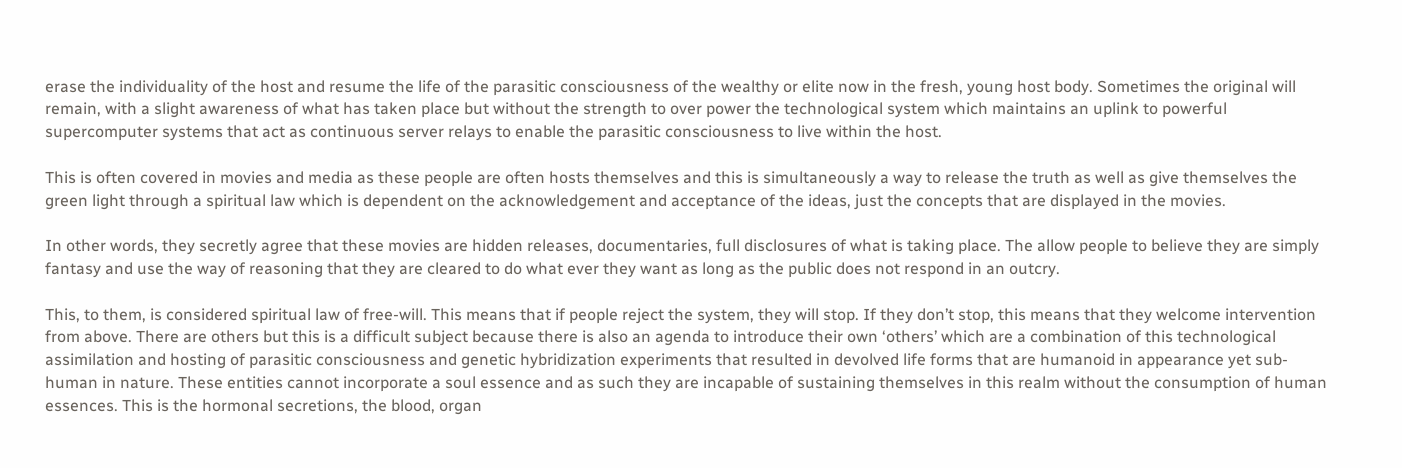erase the individuality of the host and resume the life of the parasitic consciousness of the wealthy or elite now in the fresh, young host body. Sometimes the original will remain, with a slight awareness of what has taken place but without the strength to over power the technological system which maintains an uplink to powerful supercomputer systems that act as continuous server relays to enable the parasitic consciousness to live within the host.

This is often covered in movies and media as these people are often hosts themselves and this is simultaneously a way to release the truth as well as give themselves the green light through a spiritual law which is dependent on the acknowledgement and acceptance of the ideas, just the concepts that are displayed in the movies.

In other words, they secretly agree that these movies are hidden releases, documentaries, full disclosures of what is taking place. The allow people to believe they are simply fantasy and use the way of reasoning that they are cleared to do what ever they want as long as the public does not respond in an outcry.

This, to them, is considered spiritual law of free-will. This means that if people reject the system, they will stop. If they don’t stop, this means that they welcome intervention from above. There are others but this is a difficult subject because there is also an agenda to introduce their own ‘others’ which are a combination of this technological assimilation and hosting of parasitic consciousness and genetic hybridization experiments that resulted in devolved life forms that are humanoid in appearance yet sub-human in nature. These entities cannot incorporate a soul essence and as such they are incapable of sustaining themselves in this realm without the consumption of human essences. This is the hormonal secretions, the blood, organ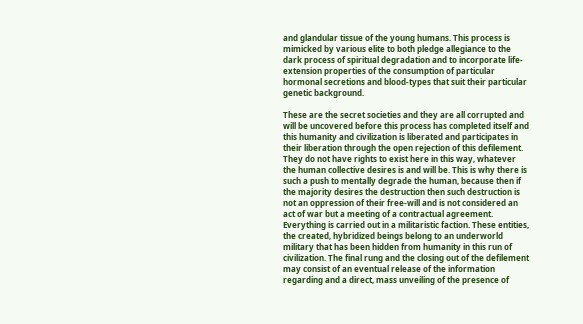and glandular tissue of the young humans. This process is mimicked by various elite to both pledge allegiance to the dark process of spiritual degradation and to incorporate life-extension properties of the consumption of particular hormonal secretions and blood-types that suit their particular genetic background.

These are the secret societies and they are all corrupted and will be uncovered before this process has completed itself and this humanity and civilization is liberated and participates in their liberation through the open rejection of this defilement. They do not have rights to exist here in this way, whatever the human collective desires is and will be. This is why there is such a push to mentally degrade the human, because then if the majority desires the destruction then such destruction is not an oppression of their free-will and is not considered an act of war but a meeting of a contractual agreement. Everything is carried out in a militaristic faction. These entities, the created, hybridized beings belong to an underworld military that has been hidden from humanity in this run of civilization. The final rung and the closing out of the defilement may consist of an eventual release of the information regarding and a direct, mass unveiling of the presence of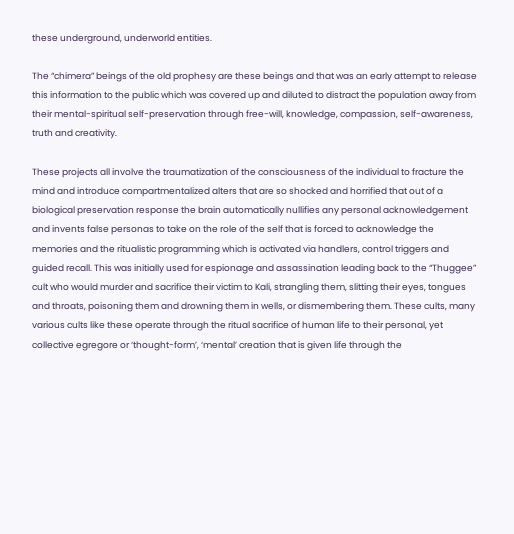these underground, underworld entities.

The “chimera” beings of the old prophesy are these beings and that was an early attempt to release this information to the public which was covered up and diluted to distract the population away from their mental-spiritual self-preservation through free-will, knowledge, compassion, self-awareness, truth and creativity.

These projects all involve the traumatization of the consciousness of the individual to fracture the mind and introduce compartmentalized alters that are so shocked and horrified that out of a biological preservation response the brain automatically nullifies any personal acknowledgement and invents false personas to take on the role of the self that is forced to acknowledge the memories and the ritualistic programming which is activated via handlers, control triggers and guided recall. This was initially used for espionage and assassination leading back to the “Thuggee” cult who would murder and sacrifice their victim to Kali, strangling them, slitting their eyes, tongues and throats, poisoning them and drowning them in wells, or dismembering them. These cults, many various cults like these operate through the ritual sacrifice of human life to their personal, yet collective egregore or ‘thought-form’, ‘mental’ creation that is given life through the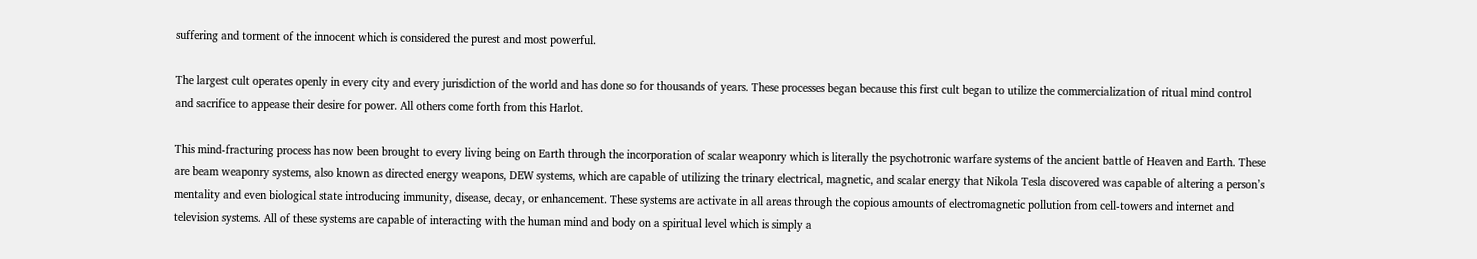suffering and torment of the innocent which is considered the purest and most powerful.

The largest cult operates openly in every city and every jurisdiction of the world and has done so for thousands of years. These processes began because this first cult began to utilize the commercialization of ritual mind control and sacrifice to appease their desire for power. All others come forth from this Harlot.

This mind-fracturing process has now been brought to every living being on Earth through the incorporation of scalar weaponry which is literally the psychotronic warfare systems of the ancient battle of Heaven and Earth. These are beam weaponry systems, also known as directed energy weapons, DEW systems, which are capable of utilizing the trinary electrical, magnetic, and scalar energy that Nikola Tesla discovered was capable of altering a person’s mentality and even biological state introducing immunity, disease, decay, or enhancement. These systems are activate in all areas through the copious amounts of electromagnetic pollution from cell-towers and internet and television systems. All of these systems are capable of interacting with the human mind and body on a spiritual level which is simply a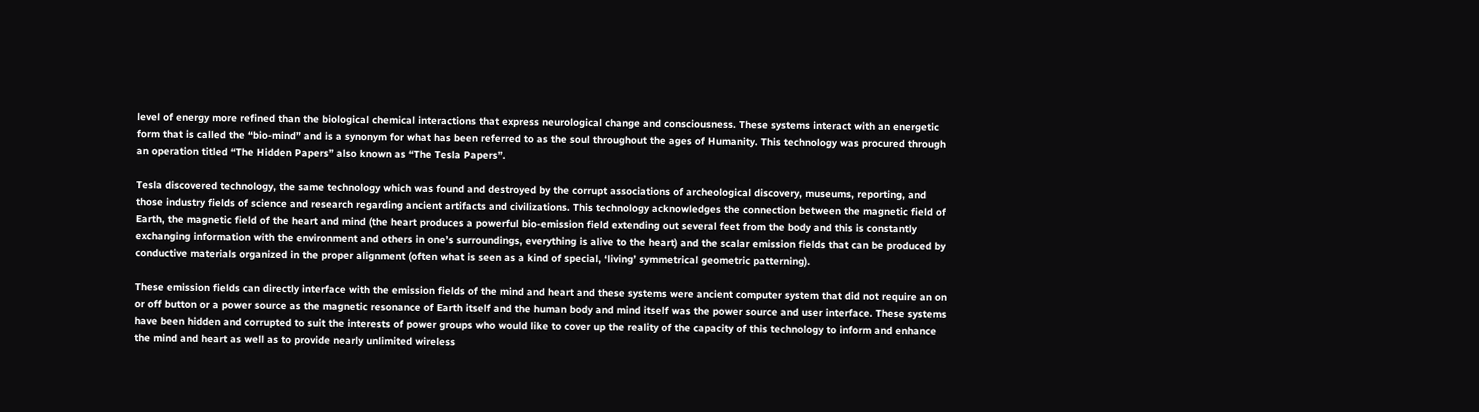level of energy more refined than the biological chemical interactions that express neurological change and consciousness. These systems interact with an energetic form that is called the “bio-mind” and is a synonym for what has been referred to as the soul throughout the ages of Humanity. This technology was procured through an operation titled “The Hidden Papers” also known as “The Tesla Papers”.

Tesla discovered technology, the same technology which was found and destroyed by the corrupt associations of archeological discovery, museums, reporting, and those industry fields of science and research regarding ancient artifacts and civilizations. This technology acknowledges the connection between the magnetic field of Earth, the magnetic field of the heart and mind (the heart produces a powerful bio-emission field extending out several feet from the body and this is constantly exchanging information with the environment and others in one’s surroundings, everything is alive to the heart) and the scalar emission fields that can be produced by conductive materials organized in the proper alignment (often what is seen as a kind of special, ‘living’ symmetrical geometric patterning).

These emission fields can directly interface with the emission fields of the mind and heart and these systems were ancient computer system that did not require an on or off button or a power source as the magnetic resonance of Earth itself and the human body and mind itself was the power source and user interface. These systems have been hidden and corrupted to suit the interests of power groups who would like to cover up the reality of the capacity of this technology to inform and enhance the mind and heart as well as to provide nearly unlimited wireless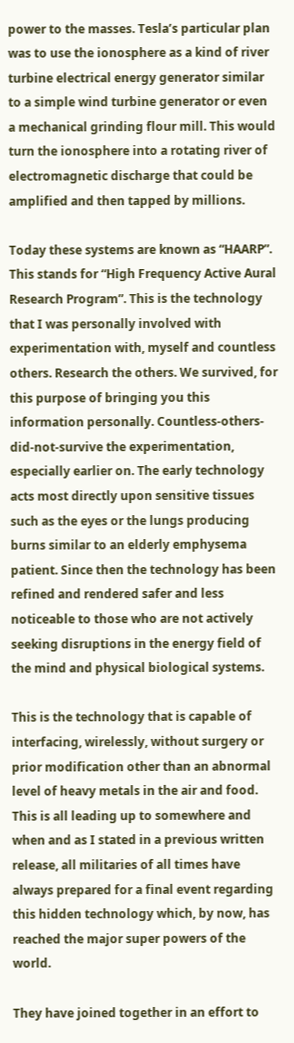power to the masses. Tesla’s particular plan was to use the ionosphere as a kind of river turbine electrical energy generator similar to a simple wind turbine generator or even a mechanical grinding flour mill. This would turn the ionosphere into a rotating river of electromagnetic discharge that could be amplified and then tapped by millions.

Today these systems are known as “HAARP”. This stands for “High Frequency Active Aural Research Program”. This is the technology that I was personally involved with experimentation with, myself and countless others. Research the others. We survived, for this purpose of bringing you this information personally. Countless-others-did-not-survive the experimentation, especially earlier on. The early technology acts most directly upon sensitive tissues such as the eyes or the lungs producing burns similar to an elderly emphysema patient. Since then the technology has been refined and rendered safer and less noticeable to those who are not actively seeking disruptions in the energy field of the mind and physical biological systems.

This is the technology that is capable of interfacing, wirelessly, without surgery or prior modification other than an abnormal level of heavy metals in the air and food. This is all leading up to somewhere and when and as I stated in a previous written release, all militaries of all times have always prepared for a final event regarding this hidden technology which, by now, has reached the major super powers of the world.

They have joined together in an effort to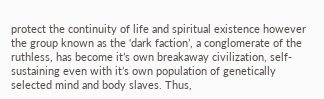protect the continuity of life and spiritual existence however the group known as the ‘dark faction’, a conglomerate of the ruthless, has become it’s own breakaway civilization, self-sustaining even with it’s own population of genetically selected mind and body slaves. Thus,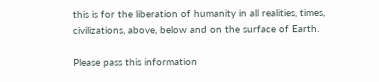this is for the liberation of humanity in all realities, times, civilizations, above, below and on the surface of Earth.

Please pass this information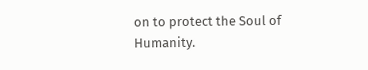on to protect the Soul of Humanity.